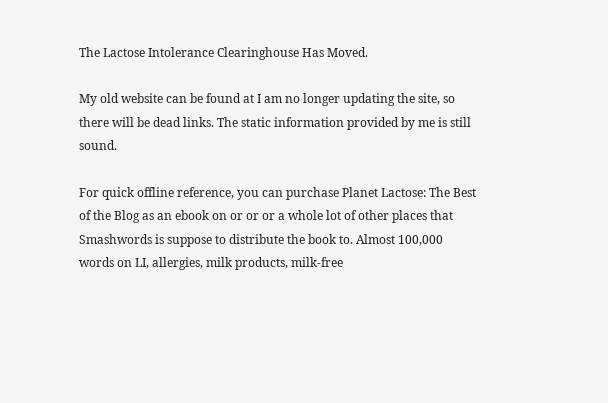The Lactose Intolerance Clearinghouse Has Moved.

My old website can be found at I am no longer updating the site, so there will be dead links. The static information provided by me is still sound.

For quick offline reference, you can purchase Planet Lactose: The Best of the Blog as an ebook on or or or a whole lot of other places that Smashwords is suppose to distribute the book to. Almost 100,000 words on LI, allergies, milk products, milk-free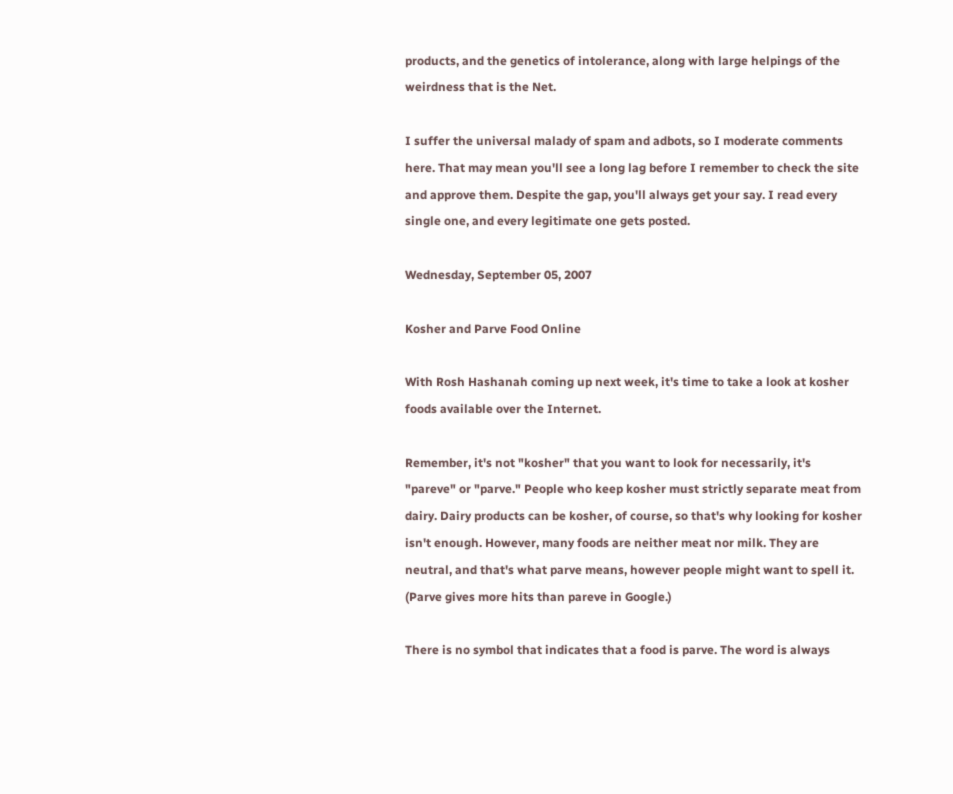products, and the genetics of intolerance, along with large helpings of the weirdness that is the Net.

I suffer the universal malady of spam and adbots, so I moderate comments here. That may mean you'll see a long lag before I remember to check the site and approve them. Despite the gap, you'll always get your say. I read every single one, and every legitimate one gets posted.

Wednesday, September 05, 2007

Kosher and Parve Food Online

With Rosh Hashanah coming up next week, it's time to take a look at kosher foods available over the Internet.

Remember, it's not "kosher" that you want to look for necessarily, it's "pareve" or "parve." People who keep kosher must strictly separate meat from dairy. Dairy products can be kosher, of course, so that's why looking for kosher isn't enough. However, many foods are neither meat nor milk. They are neutral, and that's what parve means, however people might want to spell it. (Parve gives more hits than pareve in Google.)

There is no symbol that indicates that a food is parve. The word is always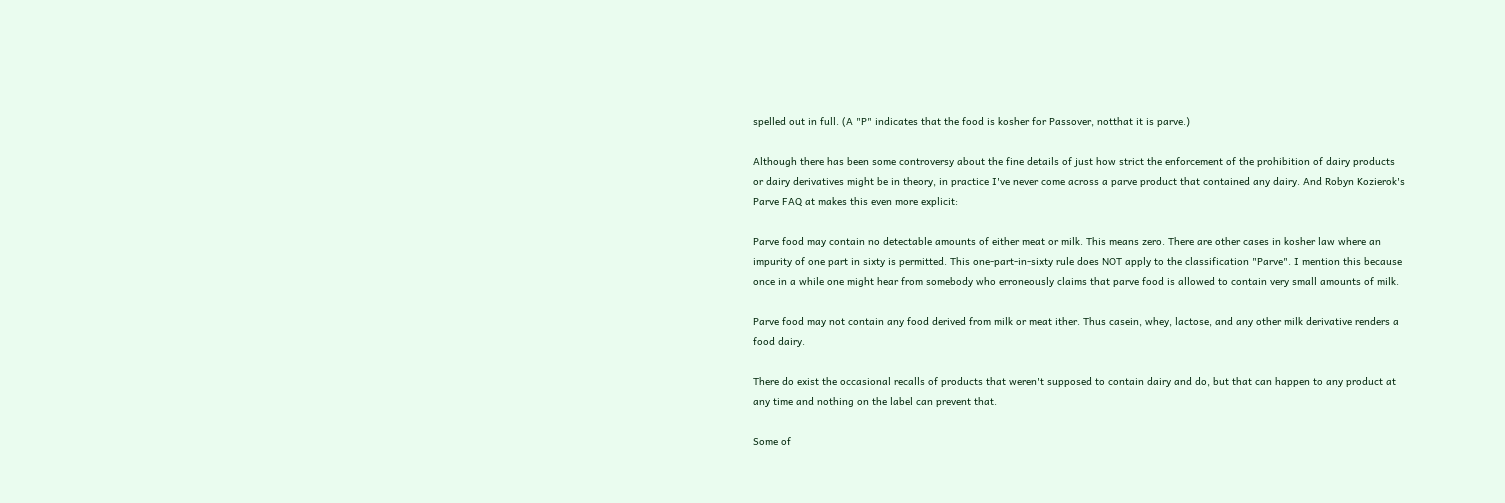spelled out in full. (A "P" indicates that the food is kosher for Passover, notthat it is parve.)

Although there has been some controversy about the fine details of just how strict the enforcement of the prohibition of dairy products or dairy derivatives might be in theory, in practice I've never come across a parve product that contained any dairy. And Robyn Kozierok's Parve FAQ at makes this even more explicit:

Parve food may contain no detectable amounts of either meat or milk. This means zero. There are other cases in kosher law where an impurity of one part in sixty is permitted. This one-part-in-sixty rule does NOT apply to the classification "Parve". I mention this because once in a while one might hear from somebody who erroneously claims that parve food is allowed to contain very small amounts of milk.

Parve food may not contain any food derived from milk or meat ither. Thus casein, whey, lactose, and any other milk derivative renders a food dairy.

There do exist the occasional recalls of products that weren't supposed to contain dairy and do, but that can happen to any product at any time and nothing on the label can prevent that.

Some of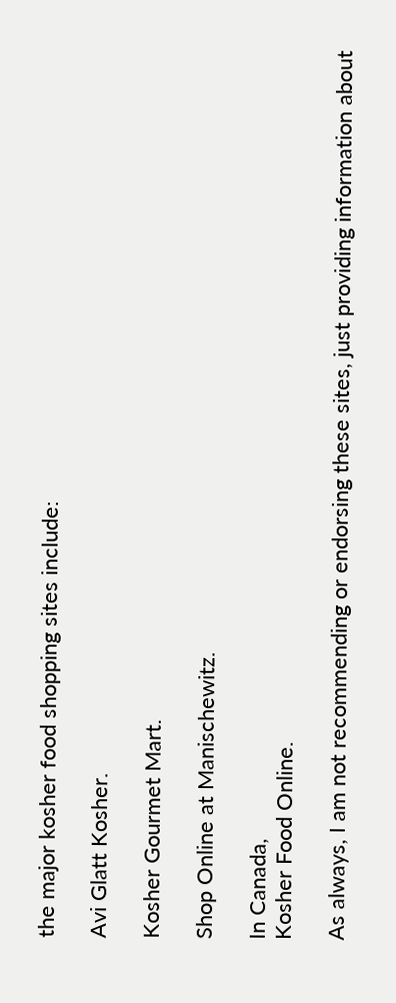the major kosher food shopping sites include:

Avi Glatt Kosher.

Kosher Gourmet Mart.

Shop Online at Manischewitz.

In Canada,
Kosher Food Online.

As always, I am not recommending or endorsing these sites, just providing information about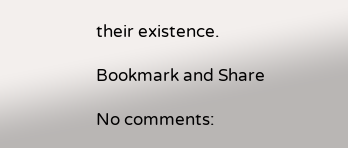their existence.

Bookmark and Share

No comments: